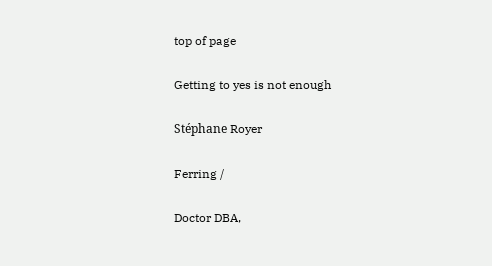top of page

Getting to yes is not enough

Stéphane Royer

Ferring /

Doctor DBA,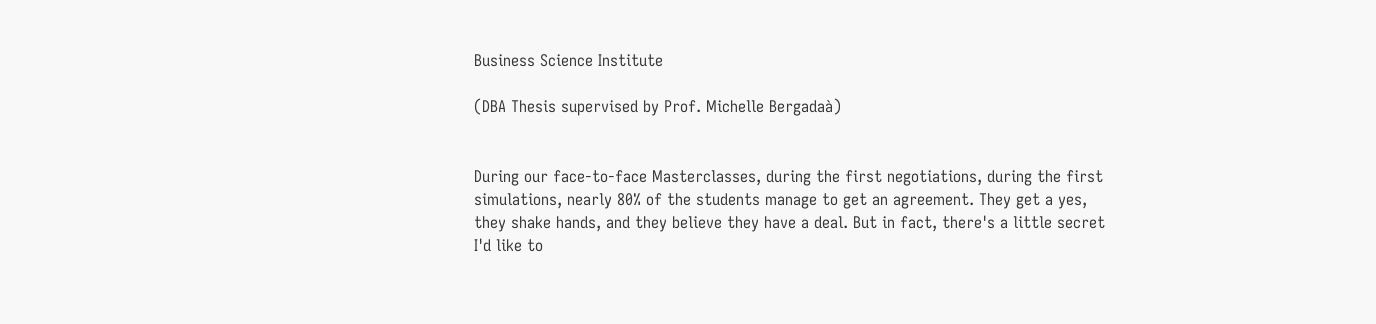Business Science Institute

(DBA Thesis supervised by Prof. Michelle Bergadaà)


During our face-to-face Masterclasses, during the first negotiations, during the first simulations, nearly 80% of the students manage to get an agreement. They get a yes, they shake hands, and they believe they have a deal. But in fact, there's a little secret I'd like to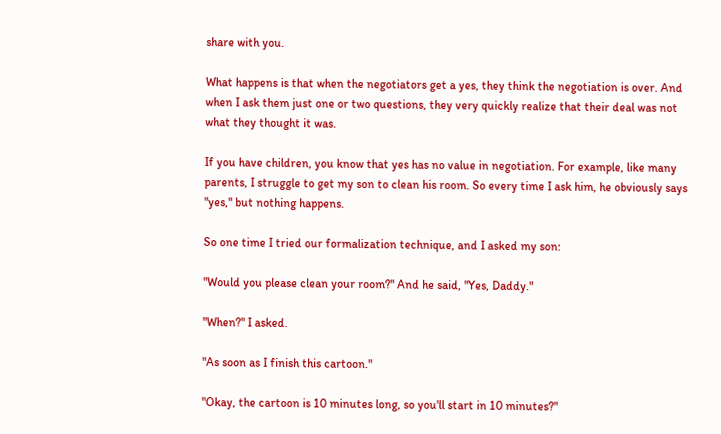share with you.

What happens is that when the negotiators get a yes, they think the negotiation is over. And when I ask them just one or two questions, they very quickly realize that their deal was not what they thought it was.

If you have children, you know that yes has no value in negotiation. For example, like many parents, I struggle to get my son to clean his room. So every time I ask him, he obviously says "yes," but nothing happens.

So one time I tried our formalization technique, and I asked my son:

"Would you please clean your room?" And he said, "Yes, Daddy."

"When?" I asked.

"As soon as I finish this cartoon."

"Okay, the cartoon is 10 minutes long, so you'll start in 10 minutes?"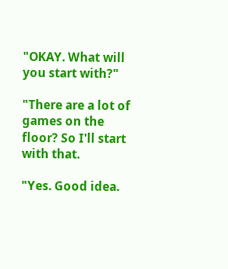"OKAY. What will you start with?"

"There are a lot of games on the floor? So I'll start with that.

"Yes. Good idea.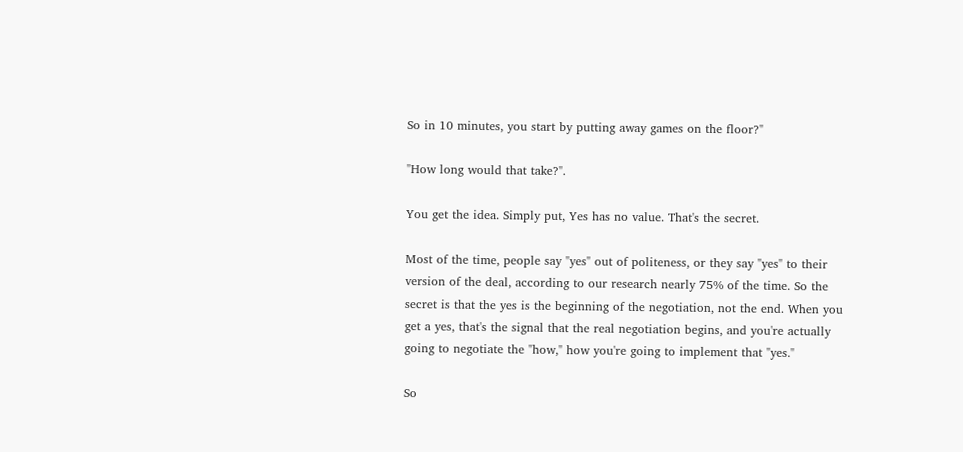So in 10 minutes, you start by putting away games on the floor?"

"How long would that take?".

You get the idea. Simply put, Yes has no value. That's the secret.

Most of the time, people say "yes" out of politeness, or they say "yes" to their version of the deal, according to our research nearly 75% of the time. So the secret is that the yes is the beginning of the negotiation, not the end. When you get a yes, that's the signal that the real negotiation begins, and you're actually going to negotiate the "how," how you're going to implement that "yes."

So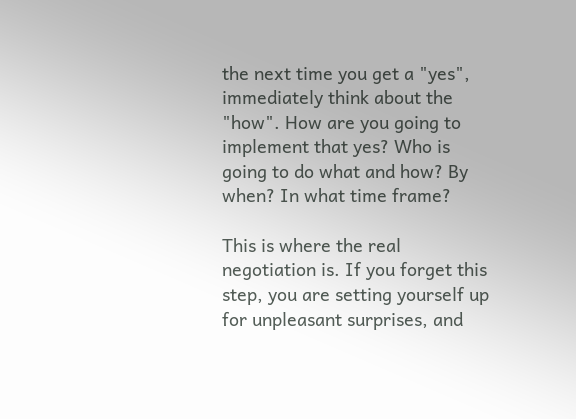the next time you get a "yes", immediately think about the "how". How are you going to implement that yes? Who is going to do what and how? By when? In what time frame?

This is where the real negotiation is. If you forget this step, you are setting yourself up for unpleasant surprises, and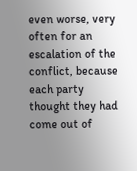even worse, very often for an escalation of the conflict, because each party thought they had come out of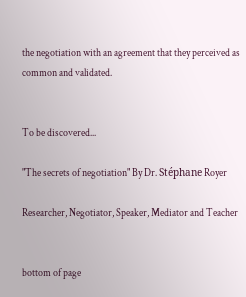the negotiation with an agreement that they perceived as common and validated.


To be discovered...

"The secrets of negotiation" By Dr. Stéphane Royer

Researcher, Negotiator, Speaker, Mediator and Teacher


bottom of page